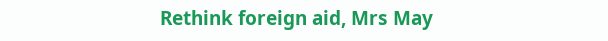Rethink foreign aid, Mrs May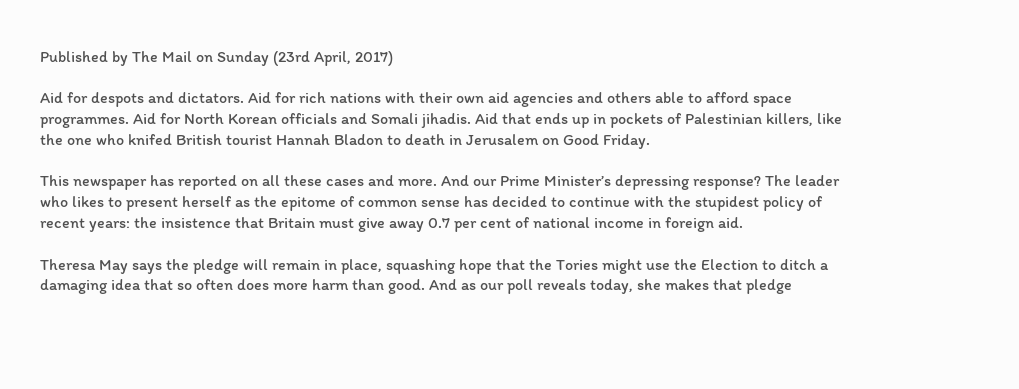Published by The Mail on Sunday (23rd April, 2017)

Aid for despots and dictators. Aid for rich nations with their own aid agencies and others able to afford space programmes. Aid for North Korean officials and Somali jihadis. Aid that ends up in pockets of Palestinian killers, like the one who knifed British tourist Hannah Bladon to death in Jerusalem on Good Friday.

This newspaper has reported on all these cases and more. And our Prime Minister’s depressing response? The leader who likes to present herself as the epitome of common sense has decided to continue with the stupidest policy of recent years: the insistence that Britain must give away 0.7 per cent of national income in foreign aid.

Theresa May says the pledge will remain in place, squashing hope that the Tories might use the Election to ditch a damaging idea that so often does more harm than good. And as our poll reveals today, she makes that pledge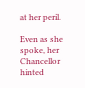at her peril.

Even as she spoke, her Chancellor hinted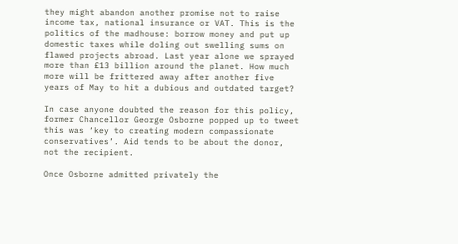they might abandon another promise not to raise income tax, national insurance or VAT. This is the politics of the madhouse: borrow money and put up domestic taxes while doling out swelling sums on flawed projects abroad. Last year alone we sprayed more than £13 billion around the planet. How much more will be frittered away after another five years of May to hit a dubious and outdated target?

In case anyone doubted the reason for this policy, former Chancellor George Osborne popped up to tweet this was ‘key to creating modern compassionate conservatives’. Aid tends to be about the donor, not the recipient.

Once Osborne admitted privately the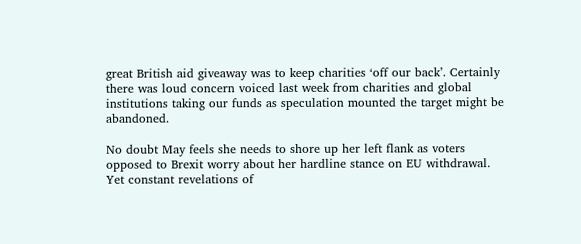great British aid giveaway was to keep charities ‘off our back’. Certainly there was loud concern voiced last week from charities and global institutions taking our funds as speculation mounted the target might be abandoned.

No doubt May feels she needs to shore up her left flank as voters opposed to Brexit worry about her hardline stance on EU withdrawal. Yet constant revelations of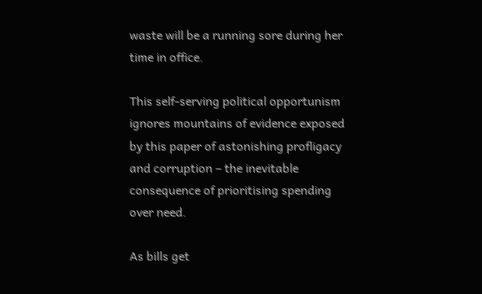waste will be a running sore during her time in office.

This self-serving political opportunism ignores mountains of evidence exposed by this paper of astonishing profligacy and corruption – the inevitable consequence of prioritising spending over need.

As bills get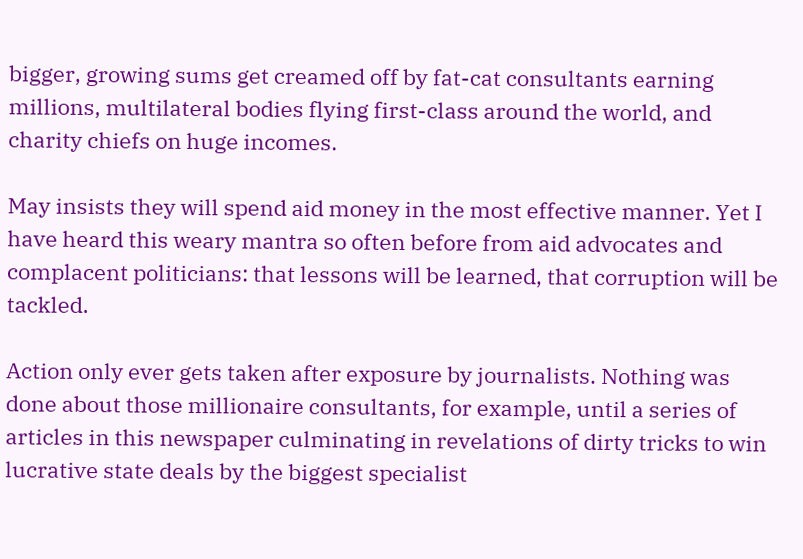bigger, growing sums get creamed off by fat-cat consultants earning millions, multilateral bodies flying first-class around the world, and charity chiefs on huge incomes.

May insists they will spend aid money in the most effective manner. Yet I have heard this weary mantra so often before from aid advocates and complacent politicians: that lessons will be learned, that corruption will be tackled.

Action only ever gets taken after exposure by journalists. Nothing was done about those millionaire consultants, for example, until a series of articles in this newspaper culminating in revelations of dirty tricks to win lucrative state deals by the biggest specialist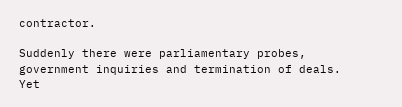contractor.

Suddenly there were parliamentary probes, government inquiries and termination of deals. Yet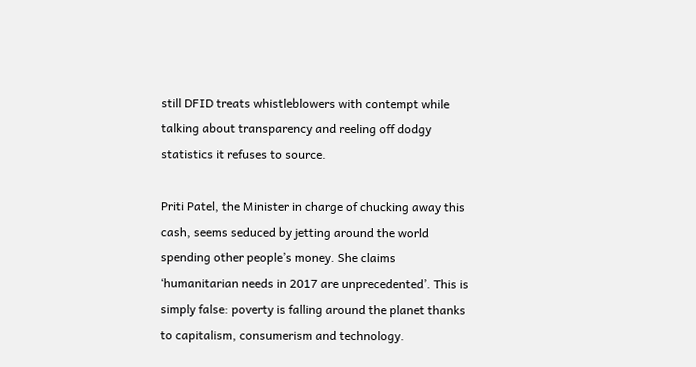still DFID treats whistleblowers with contempt while talking about transparency and reeling off dodgy statistics it refuses to source.

Priti Patel, the Minister in charge of chucking away this cash, seems seduced by jetting around the world spending other people’s money. She claims ‘humanitarian needs in 2017 are unprecedented’. This is simply false: poverty is falling around the planet thanks to capitalism, consumerism and technology.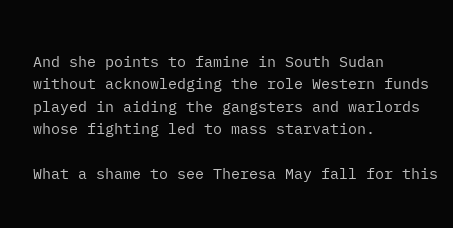And she points to famine in South Sudan without acknowledging the role Western funds played in aiding the gangsters and warlords whose fighting led to mass starvation.

What a shame to see Theresa May fall for this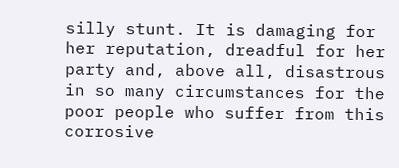silly stunt. It is damaging for her reputation, dreadful for her party and, above all, disastrous in so many circumstances for the poor people who suffer from this corrosive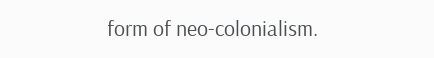form of neo-colonialism.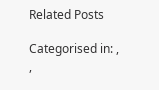Related Posts

Categorised in: , ,